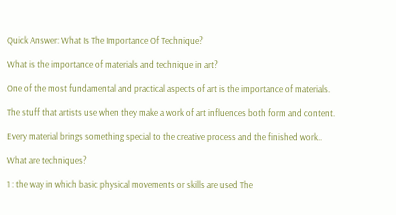Quick Answer: What Is The Importance Of Technique?

What is the importance of materials and technique in art?

One of the most fundamental and practical aspects of art is the importance of materials.

The stuff that artists use when they make a work of art influences both form and content.

Every material brings something special to the creative process and the finished work..

What are techniques?

1 : the way in which basic physical movements or skills are used The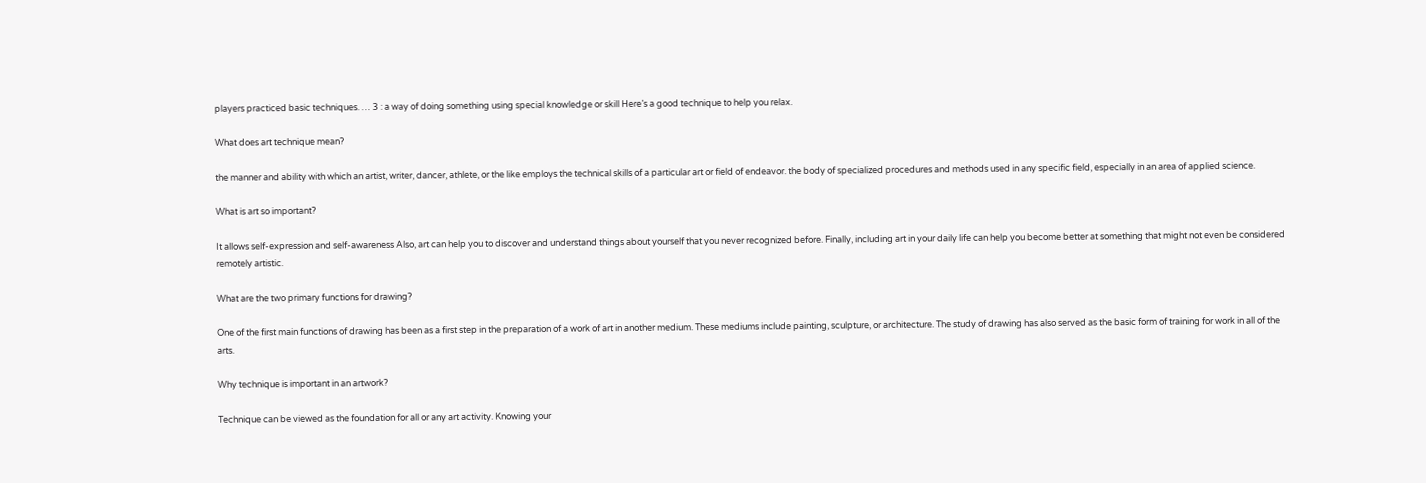players practiced basic techniques. … 3 : a way of doing something using special knowledge or skill Here’s a good technique to help you relax.

What does art technique mean?

the manner and ability with which an artist, writer, dancer, athlete, or the like employs the technical skills of a particular art or field of endeavor. the body of specialized procedures and methods used in any specific field, especially in an area of applied science.

What is art so important?

It allows self-expression and self-awareness Also, art can help you to discover and understand things about yourself that you never recognized before. Finally, including art in your daily life can help you become better at something that might not even be considered remotely artistic.

What are the two primary functions for drawing?

One of the first main functions of drawing has been as a first step in the preparation of a work of art in another medium. These mediums include painting, sculpture, or architecture. The study of drawing has also served as the basic form of training for work in all of the arts.

Why technique is important in an artwork?

Technique can be viewed as the foundation for all or any art activity. Knowing your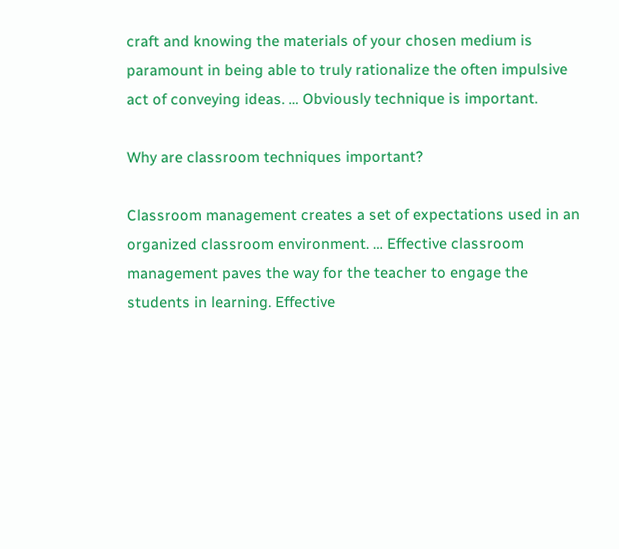craft and knowing the materials of your chosen medium is paramount in being able to truly rationalize the often impulsive act of conveying ideas. … Obviously technique is important.

Why are classroom techniques important?

Classroom management creates a set of expectations used in an organized classroom environment. … Effective classroom management paves the way for the teacher to engage the students in learning. Effective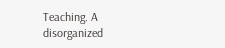Teaching. A disorganized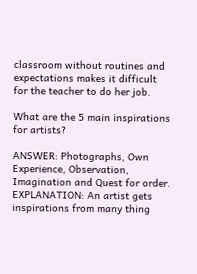classroom without routines and expectations makes it difficult for the teacher to do her job.

What are the 5 main inspirations for artists?

ANSWER: Photographs, Own Experience, Observation, Imagination and Quest for order. EXPLANATION: An artist gets inspirations from many thing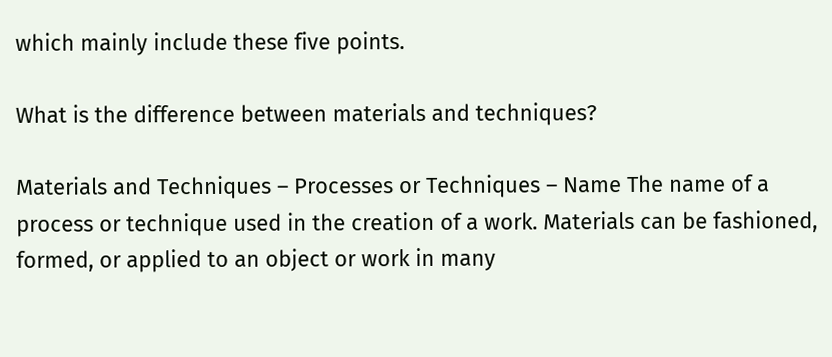which mainly include these five points.

What is the difference between materials and techniques?

Materials and Techniques – Processes or Techniques – Name The name of a process or technique used in the creation of a work. Materials can be fashioned, formed, or applied to an object or work in many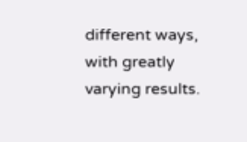different ways, with greatly varying results.